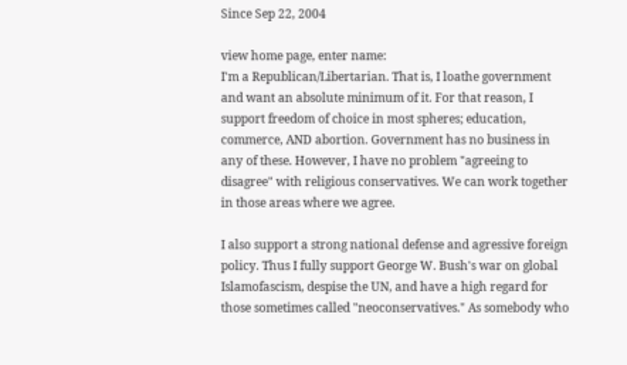Since Sep 22, 2004

view home page, enter name:
I'm a Republican/Libertarian. That is, I loathe government and want an absolute minimum of it. For that reason, I support freedom of choice in most spheres; education, commerce, AND abortion. Government has no business in any of these. However, I have no problem "agreeing to disagree" with religious conservatives. We can work together in those areas where we agree.

I also support a strong national defense and agressive foreign policy. Thus I fully support George W. Bush's war on global Islamofascism, despise the UN, and have a high regard for those sometimes called "neoconservatives." As somebody who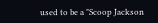used to be a "Scoop Jackson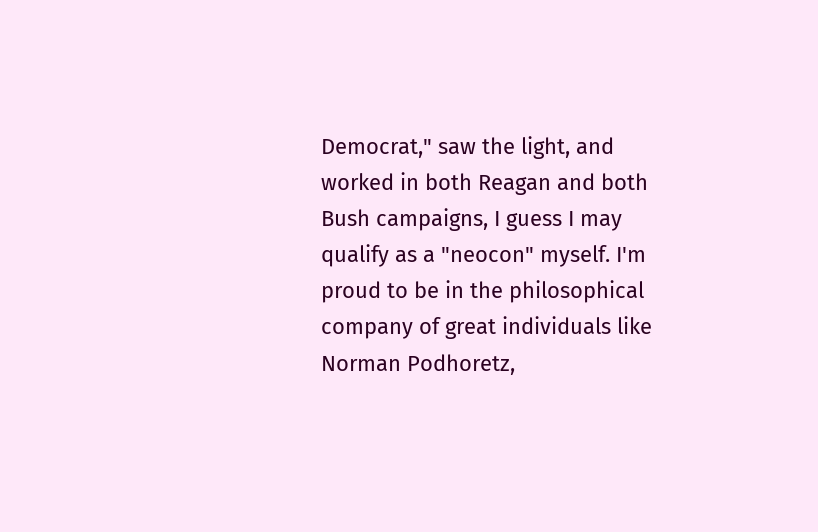Democrat," saw the light, and worked in both Reagan and both Bush campaigns, I guess I may qualify as a "neocon" myself. I'm proud to be in the philosophical company of great individuals like Norman Podhoretz,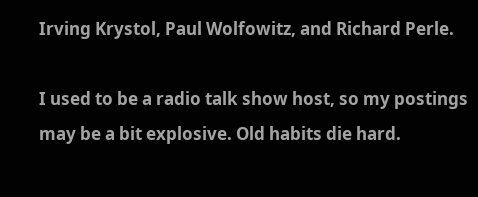Irving Krystol, Paul Wolfowitz, and Richard Perle.

I used to be a radio talk show host, so my postings may be a bit explosive. Old habits die hard.